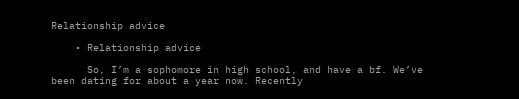Relationship advice

    • Relationship advice

      So, I’m a sophomore in high school, and have a bf. We’ve been dating for about a year now. Recently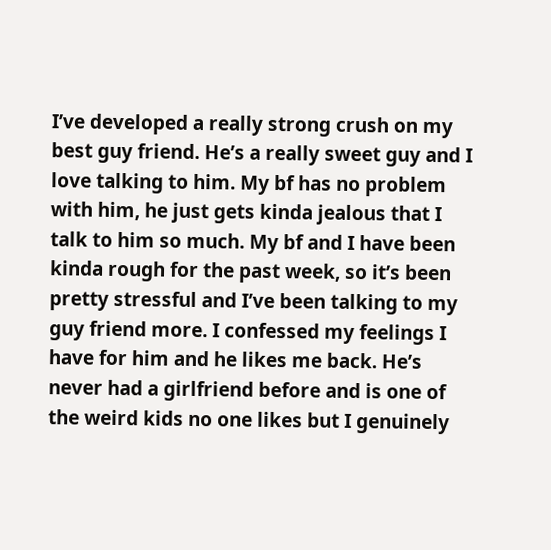I’ve developed a really strong crush on my best guy friend. He’s a really sweet guy and I love talking to him. My bf has no problem with him, he just gets kinda jealous that I talk to him so much. My bf and I have been kinda rough for the past week, so it’s been pretty stressful and I’ve been talking to my guy friend more. I confessed my feelings I have for him and he likes me back. He’s never had a girlfriend before and is one of the weird kids no one likes but I genuinely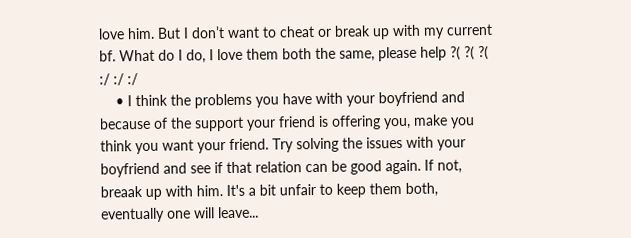love him. But I don’t want to cheat or break up with my current bf. What do I do, I love them both the same, please help ?( ?( ?( :/ :/ :/
    • I think the problems you have with your boyfriend and because of the support your friend is offering you, make you think you want your friend. Try solving the issues with your boyfriend and see if that relation can be good again. If not, breaak up with him. It's a bit unfair to keep them both, eventually one will leave...